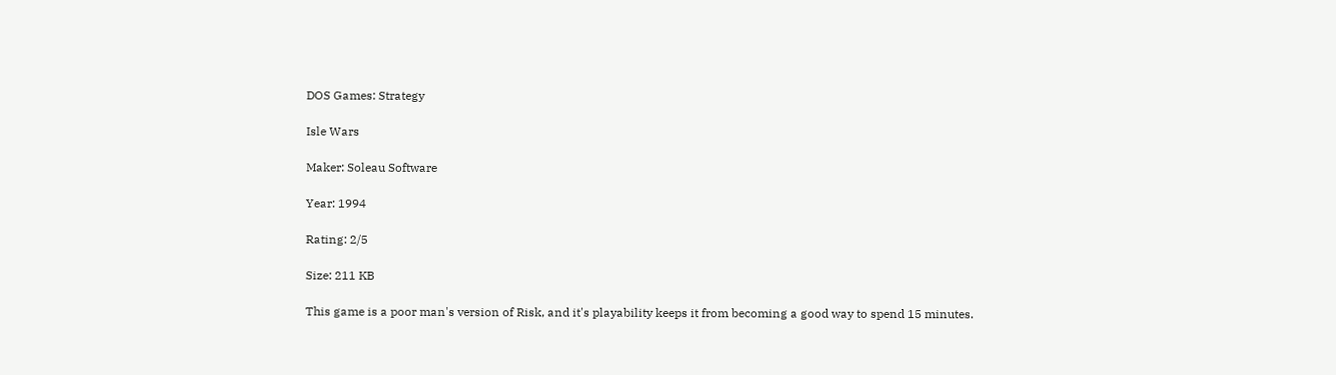DOS Games: Strategy

Isle Wars

Maker: Soleau Software

Year: 1994

Rating: 2/5

Size: 211 KB

This game is a poor man's version of Risk, and it's playability keeps it from becoming a good way to spend 15 minutes.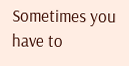Sometimes you have to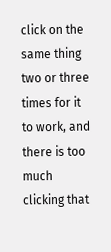click on the same thing two or three times for it to work, and there is too much clicking that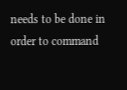needs to be done in order to command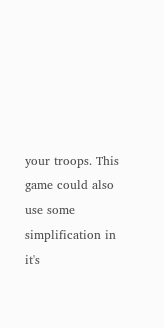your troops. This game could also use some simplification in it's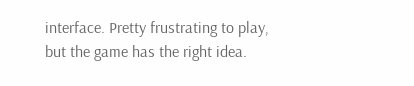interface. Pretty frustrating to play, but the game has the right idea.